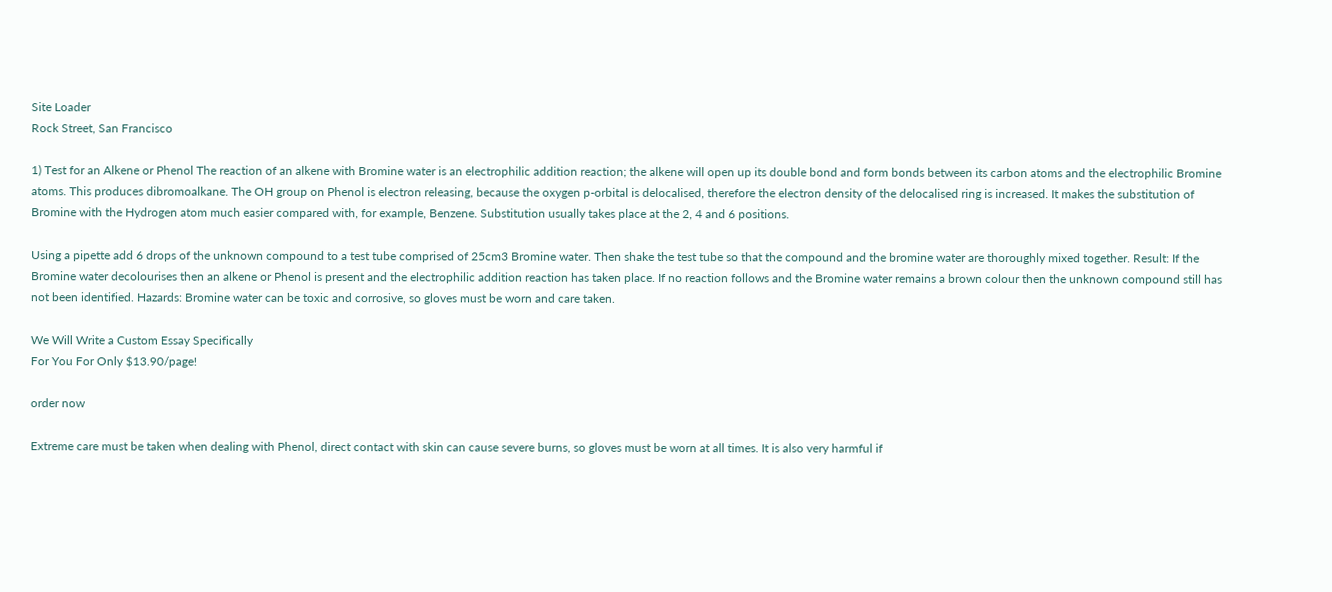Site Loader
Rock Street, San Francisco

1) Test for an Alkene or Phenol The reaction of an alkene with Bromine water is an electrophilic addition reaction; the alkene will open up its double bond and form bonds between its carbon atoms and the electrophilic Bromine atoms. This produces dibromoalkane. The OH group on Phenol is electron releasing, because the oxygen p-orbital is delocalised, therefore the electron density of the delocalised ring is increased. It makes the substitution of Bromine with the Hydrogen atom much easier compared with, for example, Benzene. Substitution usually takes place at the 2, 4 and 6 positions.

Using a pipette add 6 drops of the unknown compound to a test tube comprised of 25cm3 Bromine water. Then shake the test tube so that the compound and the bromine water are thoroughly mixed together. Result: If the Bromine water decolourises then an alkene or Phenol is present and the electrophilic addition reaction has taken place. If no reaction follows and the Bromine water remains a brown colour then the unknown compound still has not been identified. Hazards: Bromine water can be toxic and corrosive, so gloves must be worn and care taken.

We Will Write a Custom Essay Specifically
For You For Only $13.90/page!

order now

Extreme care must be taken when dealing with Phenol, direct contact with skin can cause severe burns, so gloves must be worn at all times. It is also very harmful if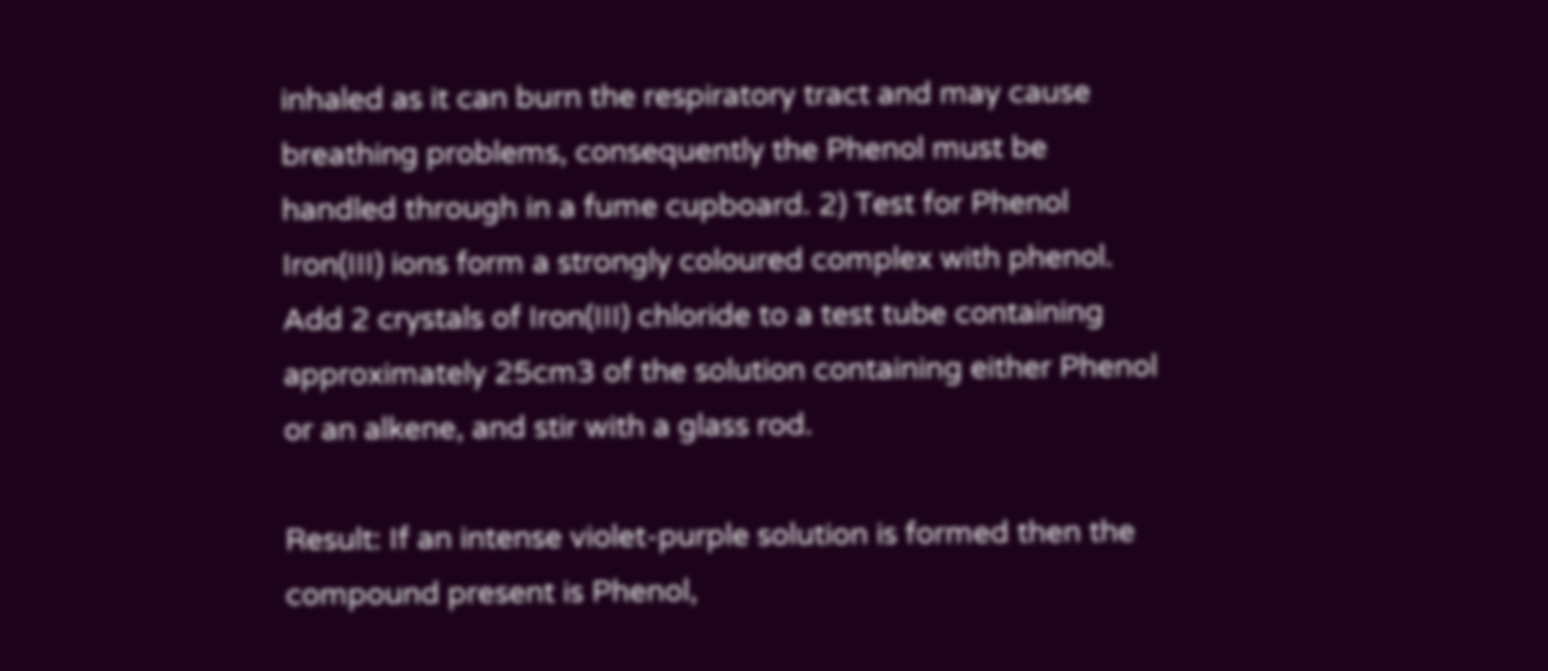inhaled as it can burn the respiratory tract and may cause breathing problems, consequently the Phenol must be handled through in a fume cupboard. 2) Test for Phenol Iron(III) ions form a strongly coloured complex with phenol. Add 2 crystals of Iron(III) chloride to a test tube containing approximately 25cm3 of the solution containing either Phenol or an alkene, and stir with a glass rod.

Result: If an intense violet-purple solution is formed then the compound present is Phenol,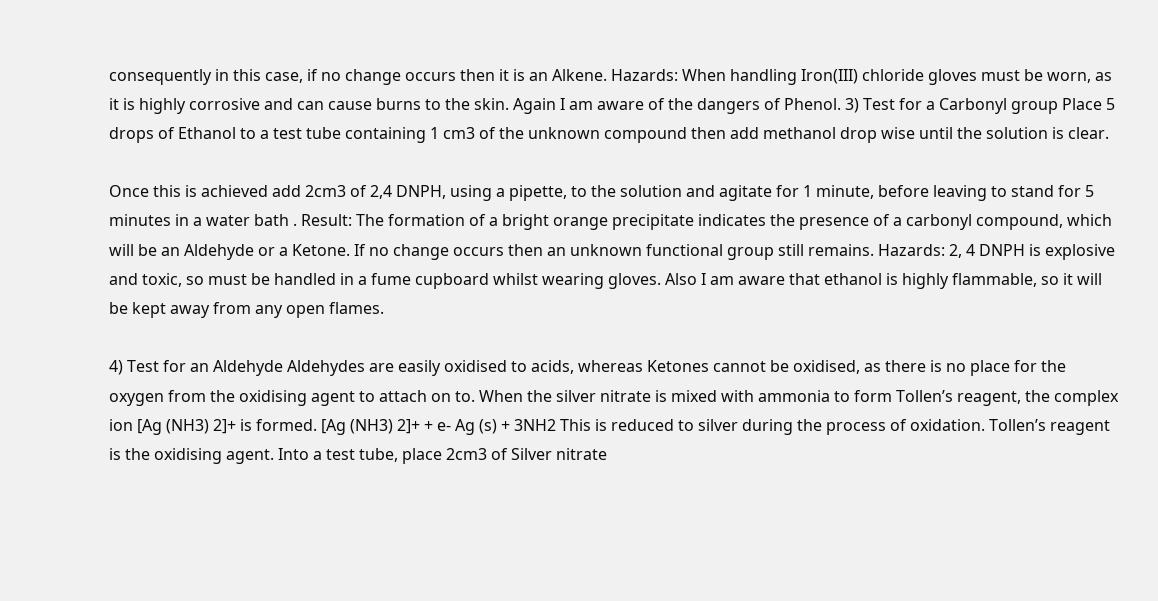consequently in this case, if no change occurs then it is an Alkene. Hazards: When handling Iron(III) chloride gloves must be worn, as it is highly corrosive and can cause burns to the skin. Again I am aware of the dangers of Phenol. 3) Test for a Carbonyl group Place 5 drops of Ethanol to a test tube containing 1 cm3 of the unknown compound then add methanol drop wise until the solution is clear.

Once this is achieved add 2cm3 of 2,4 DNPH, using a pipette, to the solution and agitate for 1 minute, before leaving to stand for 5 minutes in a water bath . Result: The formation of a bright orange precipitate indicates the presence of a carbonyl compound, which will be an Aldehyde or a Ketone. If no change occurs then an unknown functional group still remains. Hazards: 2, 4 DNPH is explosive and toxic, so must be handled in a fume cupboard whilst wearing gloves. Also I am aware that ethanol is highly flammable, so it will be kept away from any open flames.

4) Test for an Aldehyde Aldehydes are easily oxidised to acids, whereas Ketones cannot be oxidised, as there is no place for the oxygen from the oxidising agent to attach on to. When the silver nitrate is mixed with ammonia to form Tollen’s reagent, the complex ion [Ag (NH3) 2]+ is formed. [Ag (NH3) 2]+ + e- Ag (s) + 3NH2 This is reduced to silver during the process of oxidation. Tollen’s reagent is the oxidising agent. Into a test tube, place 2cm3 of Silver nitrate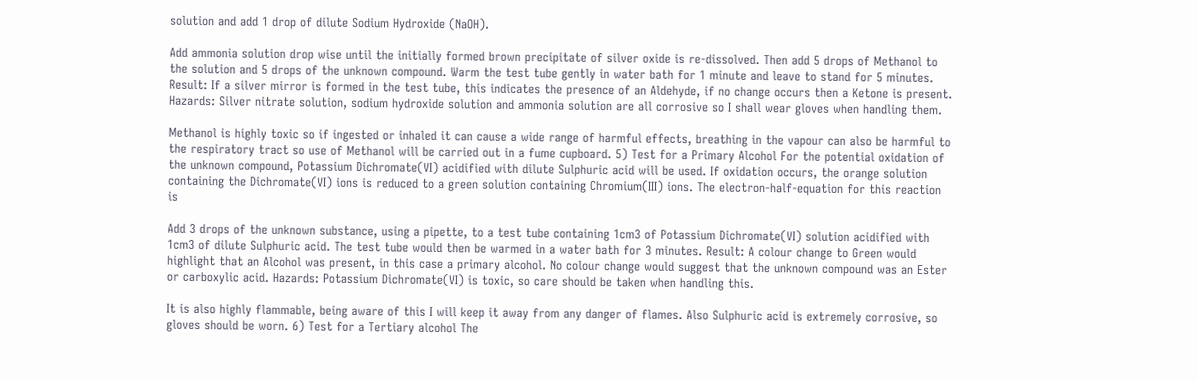solution and add 1 drop of dilute Sodium Hydroxide (NaOH).

Add ammonia solution drop wise until the initially formed brown precipitate of silver oxide is re-dissolved. Then add 5 drops of Methanol to the solution and 5 drops of the unknown compound. Warm the test tube gently in water bath for 1 minute and leave to stand for 5 minutes. Result: If a silver mirror is formed in the test tube, this indicates the presence of an Aldehyde, if no change occurs then a Ketone is present. Hazards: Silver nitrate solution, sodium hydroxide solution and ammonia solution are all corrosive so I shall wear gloves when handling them.

Methanol is highly toxic so if ingested or inhaled it can cause a wide range of harmful effects, breathing in the vapour can also be harmful to the respiratory tract so use of Methanol will be carried out in a fume cupboard. 5) Test for a Primary Alcohol For the potential oxidation of the unknown compound, Potassium Dichromate(VI) acidified with dilute Sulphuric acid will be used. If oxidation occurs, the orange solution containing the Dichromate(VI) ions is reduced to a green solution containing Chromium(III) ions. The electron-half-equation for this reaction is

Add 3 drops of the unknown substance, using a pipette, to a test tube containing 1cm3 of Potassium Dichromate(VI) solution acidified with 1cm3 of dilute Sulphuric acid. The test tube would then be warmed in a water bath for 3 minutes. Result: A colour change to Green would highlight that an Alcohol was present, in this case a primary alcohol. No colour change would suggest that the unknown compound was an Ester or carboxylic acid. Hazards: Potassium Dichromate(VI) is toxic, so care should be taken when handling this.

It is also highly flammable, being aware of this I will keep it away from any danger of flames. Also Sulphuric acid is extremely corrosive, so gloves should be worn. 6) Test for a Tertiary alcohol The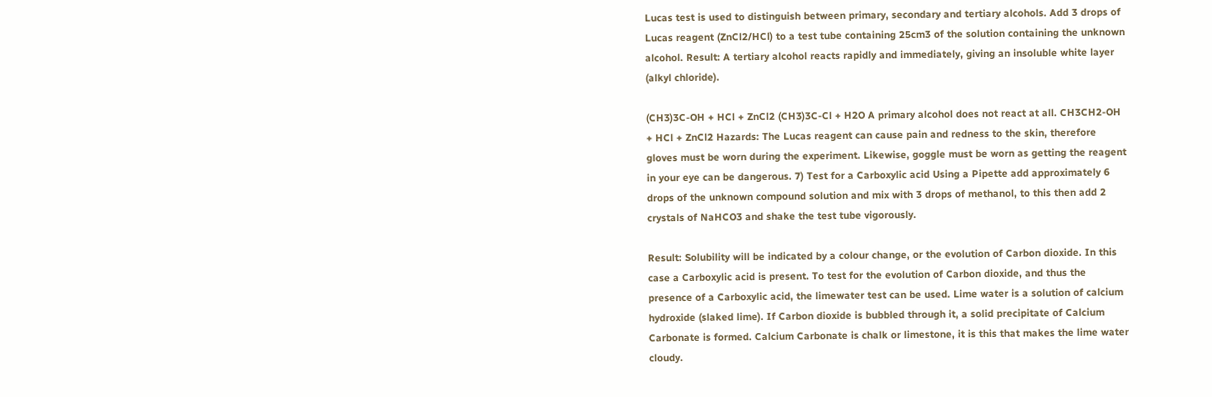Lucas test is used to distinguish between primary, secondary and tertiary alcohols. Add 3 drops of Lucas reagent (ZnCl2/HCl) to a test tube containing 25cm3 of the solution containing the unknown alcohol. Result: A tertiary alcohol reacts rapidly and immediately, giving an insoluble white layer (alkyl chloride).

(CH3)3C-OH + HCl + ZnCl2 (CH3)3C-Cl + H2O A primary alcohol does not react at all. CH3CH2-OH + HCl + ZnCl2 Hazards: The Lucas reagent can cause pain and redness to the skin, therefore gloves must be worn during the experiment. Likewise, goggle must be worn as getting the reagent in your eye can be dangerous. 7) Test for a Carboxylic acid Using a Pipette add approximately 6 drops of the unknown compound solution and mix with 3 drops of methanol, to this then add 2 crystals of NaHCO3 and shake the test tube vigorously.

Result: Solubility will be indicated by a colour change, or the evolution of Carbon dioxide. In this case a Carboxylic acid is present. To test for the evolution of Carbon dioxide, and thus the presence of a Carboxylic acid, the limewater test can be used. Lime water is a solution of calcium hydroxide (slaked lime). If Carbon dioxide is bubbled through it, a solid precipitate of Calcium Carbonate is formed. Calcium Carbonate is chalk or limestone, it is this that makes the lime water cloudy.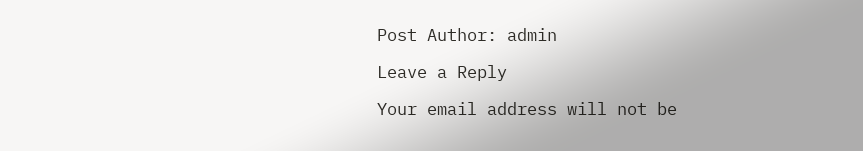Post Author: admin

Leave a Reply

Your email address will not be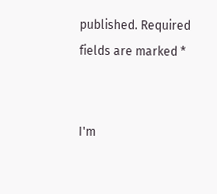published. Required fields are marked *


I'm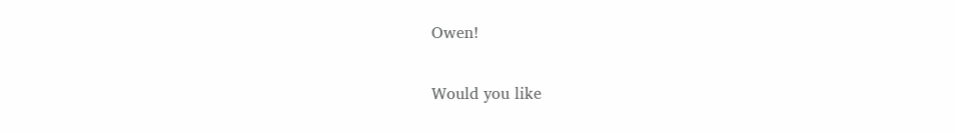Owen!

Would you like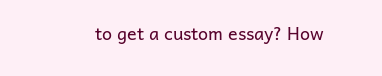to get a custom essay? How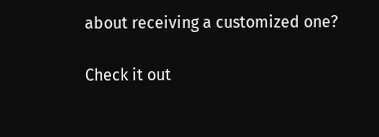about receiving a customized one?

Check it out